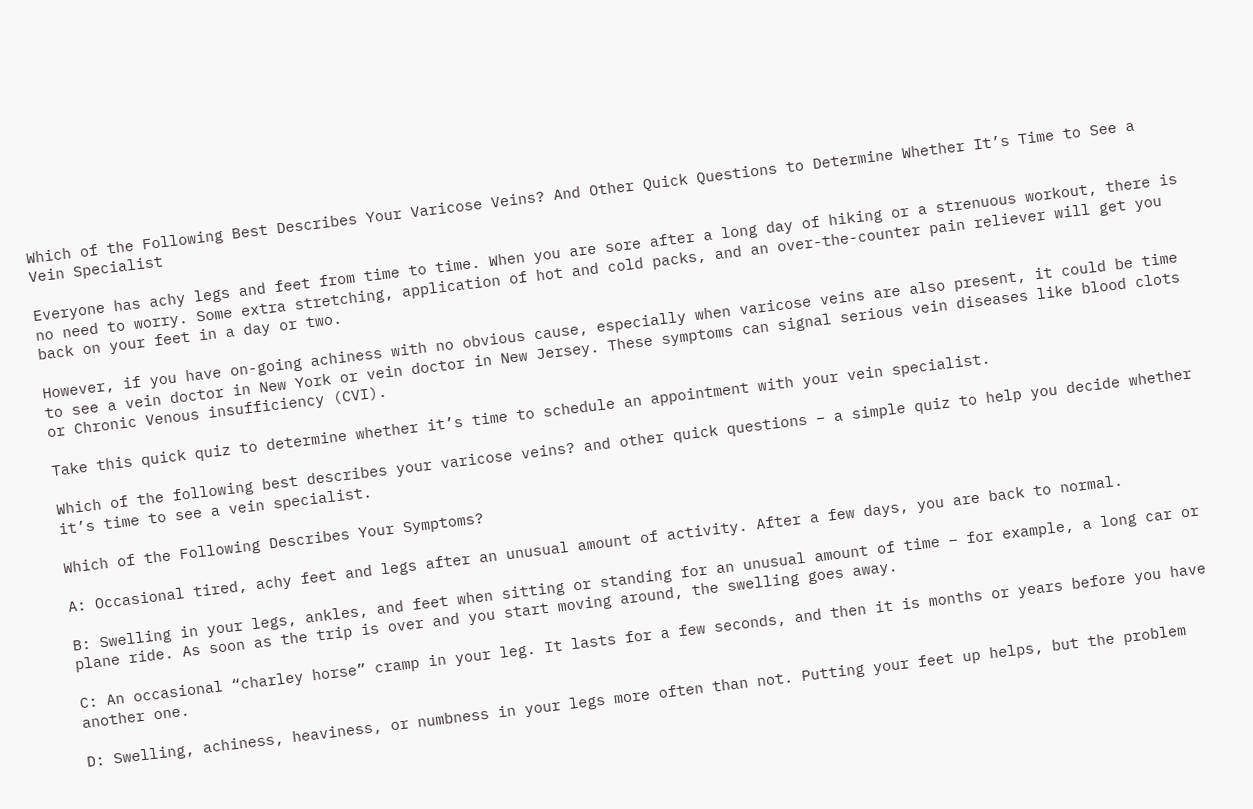Which of the Following Best Describes Your Varicose Veins? And Other Quick Questions to Determine Whether It’s Time to See a Vein Specialist

Everyone has achy legs and feet from time to time. When you are sore after a long day of hiking or a strenuous workout, there is no need to worry. Some extra stretching, application of hot and cold packs, and an over-the-counter pain reliever will get you back on your feet in a day or two.

However, if you have on-going achiness with no obvious cause, especially when varicose veins are also present, it could be time to see a vein doctor in New York or vein doctor in New Jersey. These symptoms can signal serious vein diseases like blood clots or Chronic Venous insufficiency (CVI).

Take this quick quiz to determine whether it’s time to schedule an appointment with your vein specialist.

Which of the following best describes your varicose veins? and other quick questions – a simple quiz to help you decide whether it’s time to see a vein specialist.

Which of the Following Describes Your Symptoms?

A: Occasional tired, achy feet and legs after an unusual amount of activity. After a few days, you are back to normal.

B: Swelling in your legs, ankles, and feet when sitting or standing for an unusual amount of time – for example, a long car or plane ride. As soon as the trip is over and you start moving around, the swelling goes away.

C: An occasional “charley horse” cramp in your leg. It lasts for a few seconds, and then it is months or years before you have another one.

D: Swelling, achiness, heaviness, or numbness in your legs more often than not. Putting your feet up helps, but the problem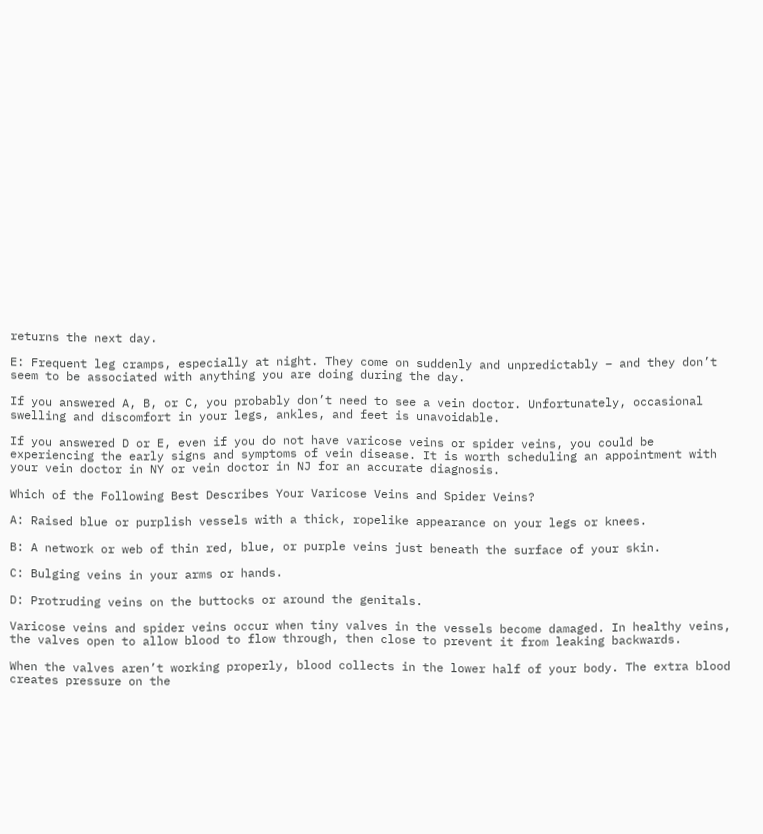returns the next day.

E: Frequent leg cramps, especially at night. They come on suddenly and unpredictably – and they don’t seem to be associated with anything you are doing during the day.

If you answered A, B, or C, you probably don’t need to see a vein doctor. Unfortunately, occasional swelling and discomfort in your legs, ankles, and feet is unavoidable.

If you answered D or E, even if you do not have varicose veins or spider veins, you could be experiencing the early signs and symptoms of vein disease. It is worth scheduling an appointment with your vein doctor in NY or vein doctor in NJ for an accurate diagnosis.

Which of the Following Best Describes Your Varicose Veins and Spider Veins?

A: Raised blue or purplish vessels with a thick, ropelike appearance on your legs or knees.

B: A network or web of thin red, blue, or purple veins just beneath the surface of your skin.

C: Bulging veins in your arms or hands.

D: Protruding veins on the buttocks or around the genitals.

Varicose veins and spider veins occur when tiny valves in the vessels become damaged. In healthy veins, the valves open to allow blood to flow through, then close to prevent it from leaking backwards.

When the valves aren’t working properly, blood collects in the lower half of your body. The extra blood creates pressure on the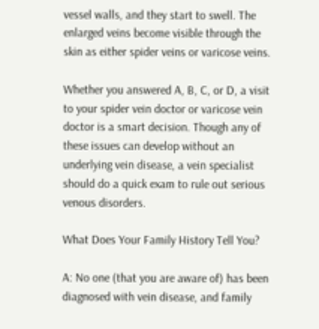vessel walls, and they start to swell. The enlarged veins become visible through the skin as either spider veins or varicose veins.

Whether you answered A, B, C, or D, a visit to your spider vein doctor or varicose vein doctor is a smart decision. Though any of these issues can develop without an underlying vein disease, a vein specialist should do a quick exam to rule out serious venous disorders.

What Does Your Family History Tell You?

A: No one (that you are aware of) has been diagnosed with vein disease, and family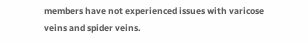members have not experienced issues with varicose veins and spider veins.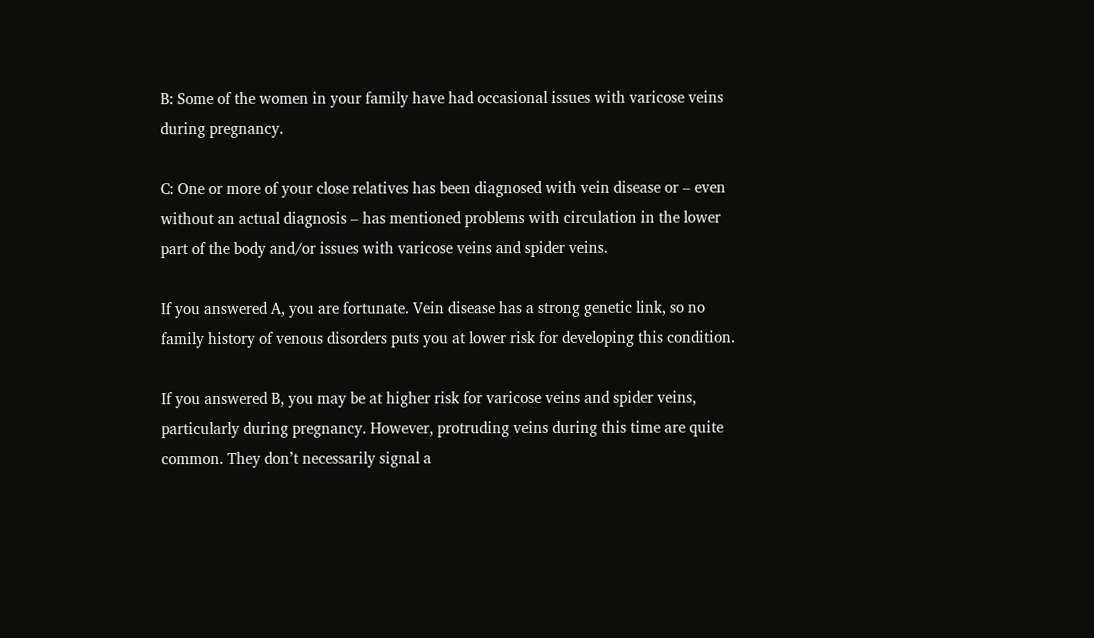B: Some of the women in your family have had occasional issues with varicose veins during pregnancy.

C: One or more of your close relatives has been diagnosed with vein disease or – even without an actual diagnosis – has mentioned problems with circulation in the lower part of the body and/or issues with varicose veins and spider veins.

If you answered A, you are fortunate. Vein disease has a strong genetic link, so no family history of venous disorders puts you at lower risk for developing this condition.

If you answered B, you may be at higher risk for varicose veins and spider veins, particularly during pregnancy. However, protruding veins during this time are quite common. They don’t necessarily signal a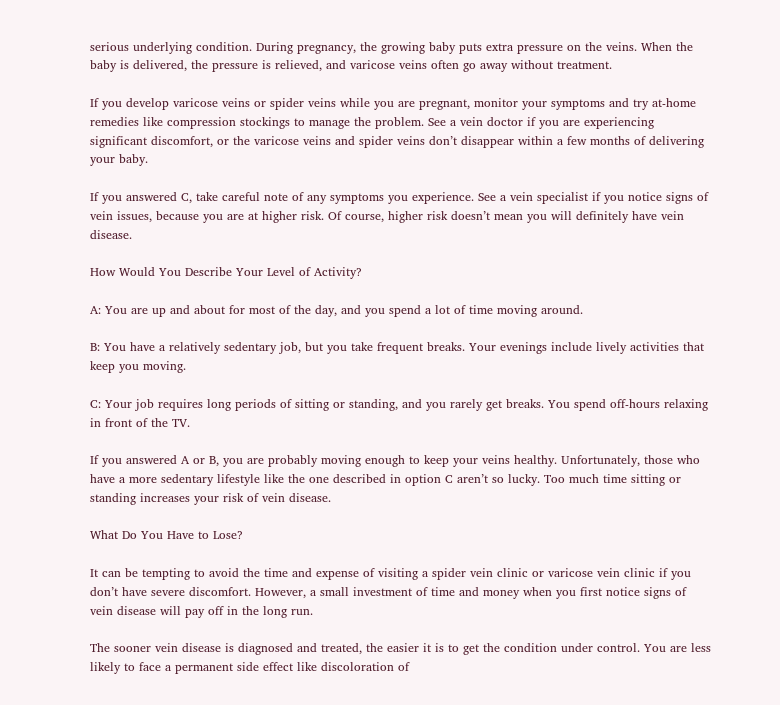serious underlying condition. During pregnancy, the growing baby puts extra pressure on the veins. When the baby is delivered, the pressure is relieved, and varicose veins often go away without treatment.

If you develop varicose veins or spider veins while you are pregnant, monitor your symptoms and try at-home remedies like compression stockings to manage the problem. See a vein doctor if you are experiencing significant discomfort, or the varicose veins and spider veins don’t disappear within a few months of delivering your baby.

If you answered C, take careful note of any symptoms you experience. See a vein specialist if you notice signs of vein issues, because you are at higher risk. Of course, higher risk doesn’t mean you will definitely have vein disease.

How Would You Describe Your Level of Activity?

A: You are up and about for most of the day, and you spend a lot of time moving around.

B: You have a relatively sedentary job, but you take frequent breaks. Your evenings include lively activities that keep you moving.

C: Your job requires long periods of sitting or standing, and you rarely get breaks. You spend off-hours relaxing in front of the TV.

If you answered A or B, you are probably moving enough to keep your veins healthy. Unfortunately, those who have a more sedentary lifestyle like the one described in option C aren’t so lucky. Too much time sitting or standing increases your risk of vein disease.

What Do You Have to Lose?

It can be tempting to avoid the time and expense of visiting a spider vein clinic or varicose vein clinic if you don’t have severe discomfort. However, a small investment of time and money when you first notice signs of vein disease will pay off in the long run.

The sooner vein disease is diagnosed and treated, the easier it is to get the condition under control. You are less likely to face a permanent side effect like discoloration of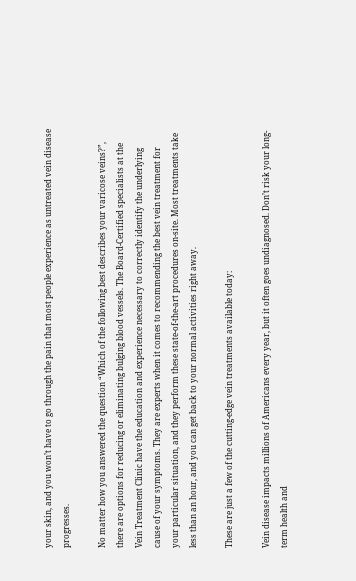your skin, and you won’t have to go through the pain that most people experience as untreated vein disease progresses.

No matter how you answered the question “Which of the following best describes your varicose veins?”, there are options for reducing or eliminating bulging blood vessels. The Board-Certified specialists at the Vein Treatment Clinic have the education and experience necessary to correctly identify the underlying cause of your symptoms. They are experts when it comes to recommending the best vein treatment for your particular situation, and they perform these state-of-the-art procedures on-site. Most treatments take less than an hour, and you can get back to your normal activities right away.

These are just a few of the cutting-edge vein treatments available today:

Vein disease impacts millions of Americans every year, but it often goes undiagnosed. Don’t risk your long-term health and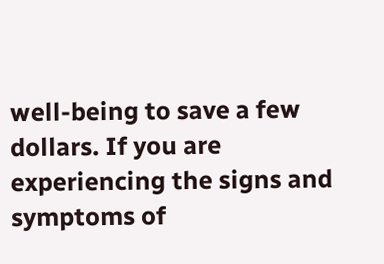well-being to save a few dollars. If you are experiencing the signs and symptoms of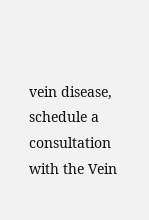vein disease, schedule a consultation with the Vein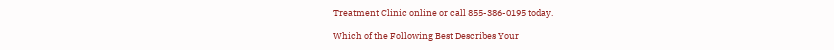Treatment Clinic online or call 855-386-0195 today.

Which of the Following Best Describes Your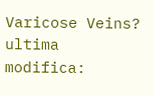Varicose Veins? ultima modifica: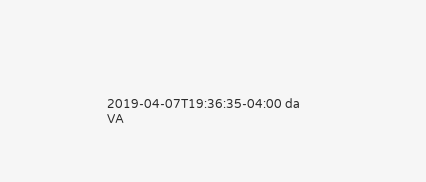2019-04-07T19:36:35-04:00 da VA